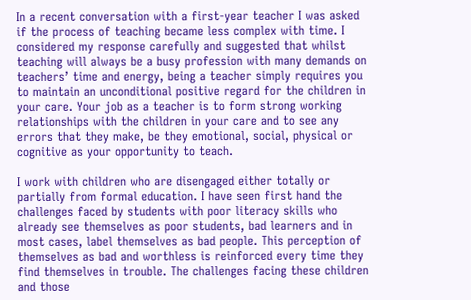In a recent conversation with a first-year teacher I was asked if the process of teaching became less complex with time. I considered my response carefully and suggested that whilst teaching will always be a busy profession with many demands on teachers’ time and energy, being a teacher simply requires you to maintain an unconditional positive regard for the children in your care. Your job as a teacher is to form strong working relationships with the children in your care and to see any errors that they make, be they emotional, social, physical or cognitive as your opportunity to teach.

I work with children who are disengaged either totally or partially from formal education. I have seen first hand the challenges faced by students with poor literacy skills who already see themselves as poor students, bad learners and in most cases, label themselves as bad people. This perception of themselves as bad and worthless is reinforced every time they find themselves in trouble. The challenges facing these children and those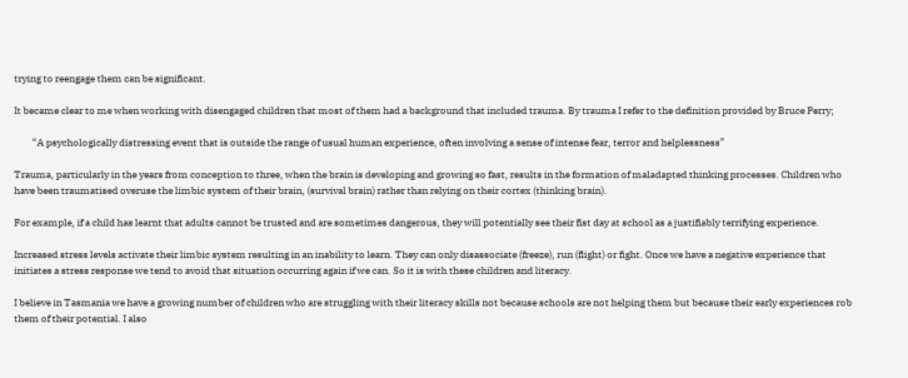trying to reengage them can be significant.

It became clear to me when working with disengaged children that most of them had a background that included trauma. By trauma I refer to the definition provided by Bruce Perry;

         “A psychologically distressing event that is outside the range of usual human experience, often involving a sense of intense fear, terror and helplessness”

Trauma, particularly in the years from conception to three, when the brain is developing and growing so fast, results in the formation of maladapted thinking processes. Children who have been traumatised overuse the limbic system of their brain, (survival brain) rather than relying on their cortex (thinking brain).

For example, if a child has learnt that adults cannot be trusted and are sometimes dangerous, they will potentially see their fist day at school as a justifiably terrifying experience.

Increased stress levels activate their limbic system resulting in an inability to learn. They can only disassociate (freeze), run (flight) or fight. Once we have a negative experience that initiates a stress response we tend to avoid that situation occurring again if we can. So it is with these children and literacy.

I believe in Tasmania we have a growing number of children who are struggling with their literacy skills not because schools are not helping them but because their early experiences rob them of their potential. I also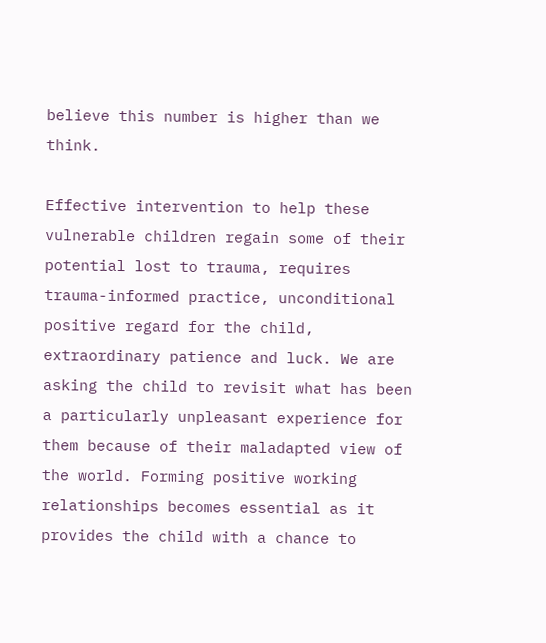believe this number is higher than we think.

Effective intervention to help these vulnerable children regain some of their potential lost to trauma, requires trauma-informed practice, unconditional positive regard for the child, extraordinary patience and luck. We are asking the child to revisit what has been a particularly unpleasant experience for them because of their maladapted view of the world. Forming positive working relationships becomes essential as it provides the child with a chance to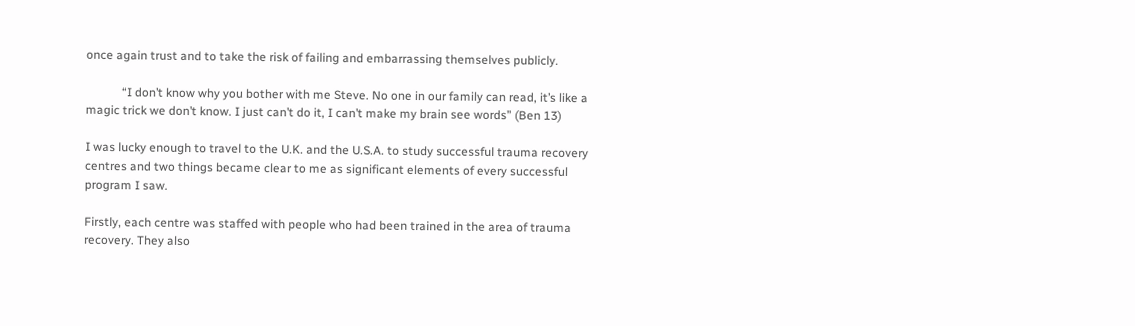once again trust and to take the risk of failing and embarrassing themselves publicly.

            “I don’t know why you bother with me Steve. No one in our family can read, it’s like a magic trick we don’t know. I just can’t do it, I can’t make my brain see words” (Ben 13)

I was lucky enough to travel to the U.K. and the U.S.A. to study successful trauma recovery centres and two things became clear to me as significant elements of every successful program I saw.

Firstly, each centre was staffed with people who had been trained in the area of trauma recovery. They also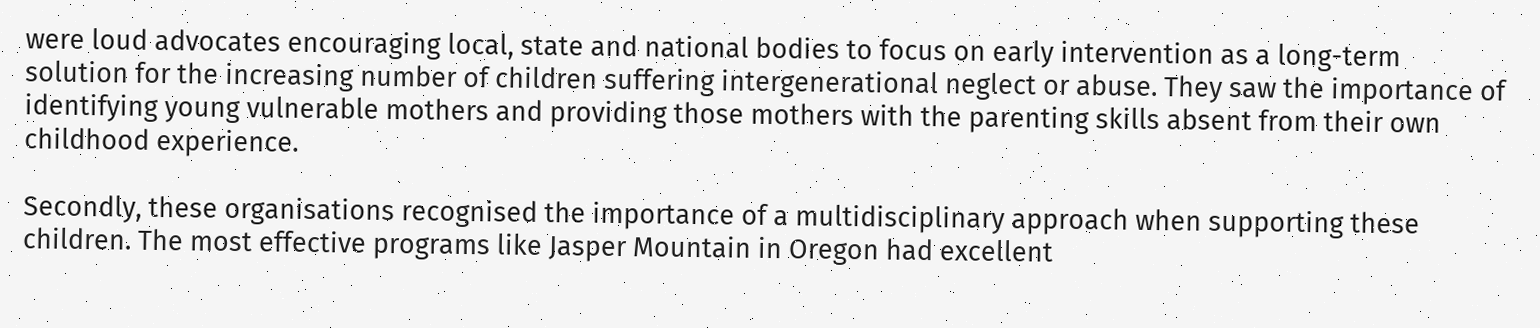were loud advocates encouraging local, state and national bodies to focus on early intervention as a long-term solution for the increasing number of children suffering intergenerational neglect or abuse. They saw the importance of identifying young vulnerable mothers and providing those mothers with the parenting skills absent from their own childhood experience.

Secondly, these organisations recognised the importance of a multidisciplinary approach when supporting these children. The most effective programs like Jasper Mountain in Oregon had excellent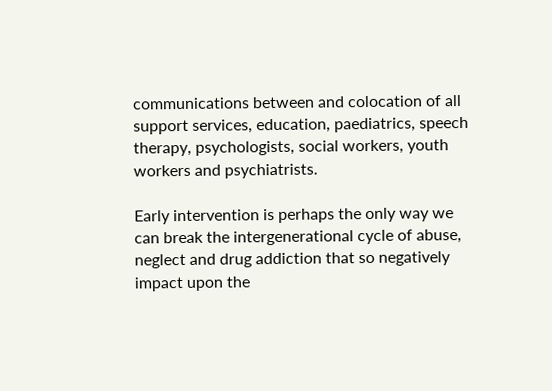communications between and colocation of all support services, education, paediatrics, speech therapy, psychologists, social workers, youth workers and psychiatrists.

Early intervention is perhaps the only way we can break the intergenerational cycle of abuse, neglect and drug addiction that so negatively impact upon the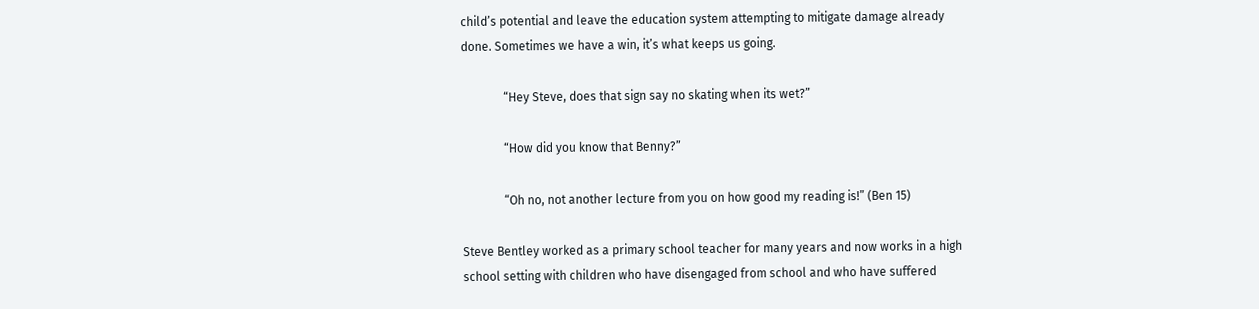child’s potential and leave the education system attempting to mitigate damage already done. Sometimes we have a win, it’s what keeps us going.

              “Hey Steve, does that sign say no skating when its wet?”

              “How did you know that Benny?”

              “Oh no, not another lecture from you on how good my reading is!” (Ben 15)

Steve Bentley worked as a primary school teacher for many years and now works in a high school setting with children who have disengaged from school and who have suffered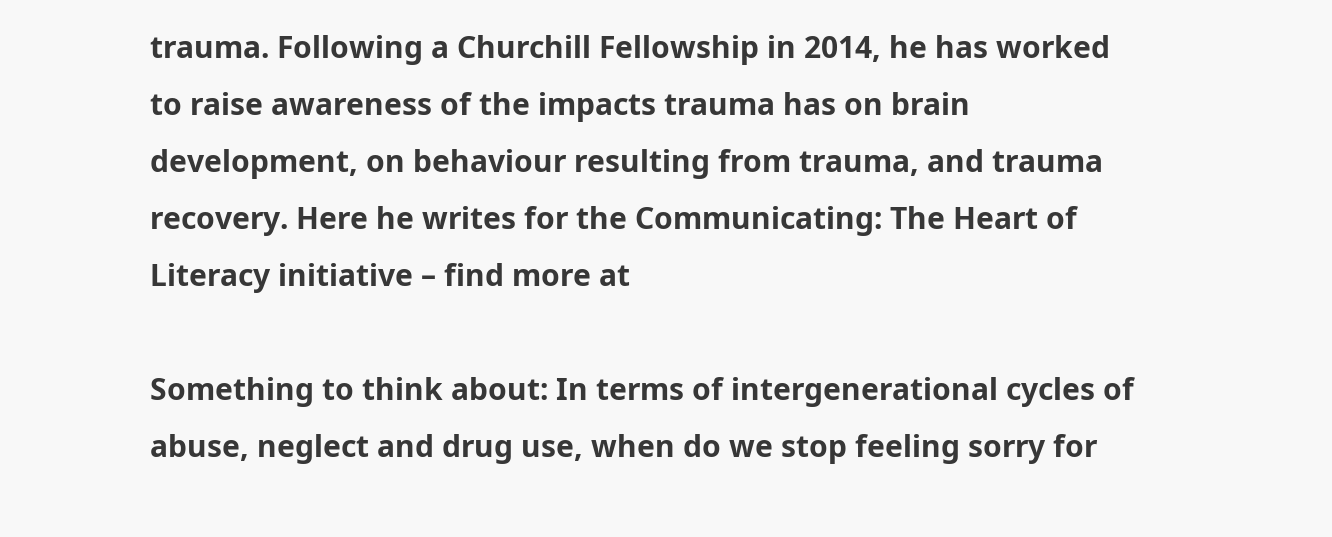trauma. Following a Churchill Fellowship in 2014, he has worked to raise awareness of the impacts trauma has on brain development, on behaviour resulting from trauma, and trauma recovery. Here he writes for the Communicating: The Heart of Literacy initiative – find more at

Something to think about: In terms of intergenerational cycles of abuse, neglect and drug use, when do we stop feeling sorry for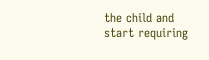the child and start requiring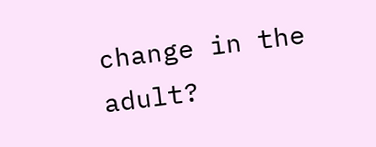change in the adult?